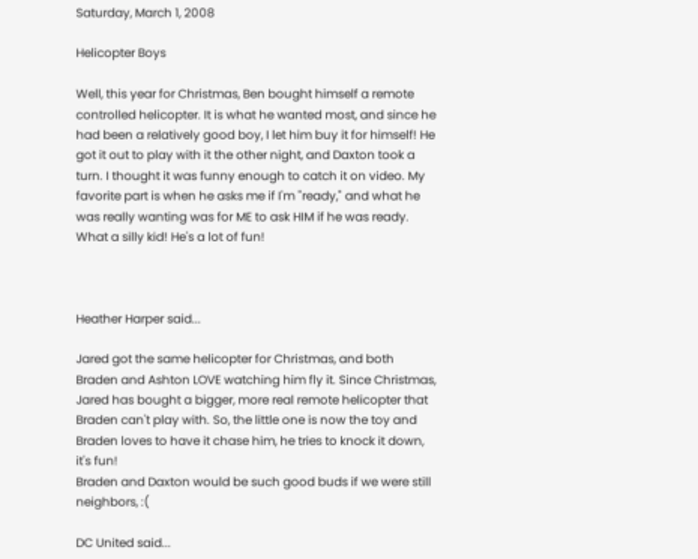Saturday, March 1, 2008

Helicopter Boys

Well, this year for Christmas, Ben bought himself a remote controlled helicopter. It is what he wanted most, and since he had been a relatively good boy, I let him buy it for himself! He got it out to play with it the other night, and Daxton took a turn. I thought it was funny enough to catch it on video. My favorite part is when he asks me if I'm "ready," and what he was really wanting was for ME to ask HIM if he was ready. What a silly kid! He's a lot of fun!



Heather Harper said...

Jared got the same helicopter for Christmas, and both Braden and Ashton LOVE watching him fly it. Since Christmas, Jared has bought a bigger, more real remote helicopter that Braden can't play with. So, the little one is now the toy and Braden loves to have it chase him, he tries to knock it down, it's fun!
Braden and Daxton would be such good buds if we were still neighbors, :(

DC United said...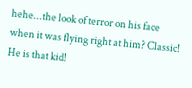hehe...the look of terror on his face when it was flying right at him? Classic! He is that kid!